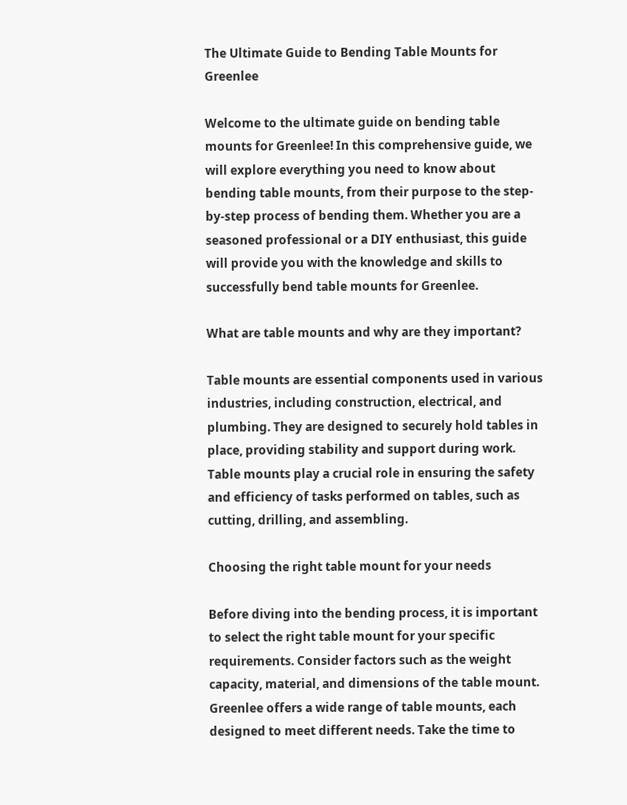The Ultimate Guide to Bending Table Mounts for Greenlee

Welcome to the ultimate guide on bending table mounts for Greenlee! In this comprehensive guide, we will explore everything you need to know about bending table mounts, from their purpose to the step-by-step process of bending them. Whether you are a seasoned professional or a DIY enthusiast, this guide will provide you with the knowledge and skills to successfully bend table mounts for Greenlee.

What are table mounts and why are they important?

Table mounts are essential components used in various industries, including construction, electrical, and plumbing. They are designed to securely hold tables in place, providing stability and support during work. Table mounts play a crucial role in ensuring the safety and efficiency of tasks performed on tables, such as cutting, drilling, and assembling.

Choosing the right table mount for your needs

Before diving into the bending process, it is important to select the right table mount for your specific requirements. Consider factors such as the weight capacity, material, and dimensions of the table mount. Greenlee offers a wide range of table mounts, each designed to meet different needs. Take the time to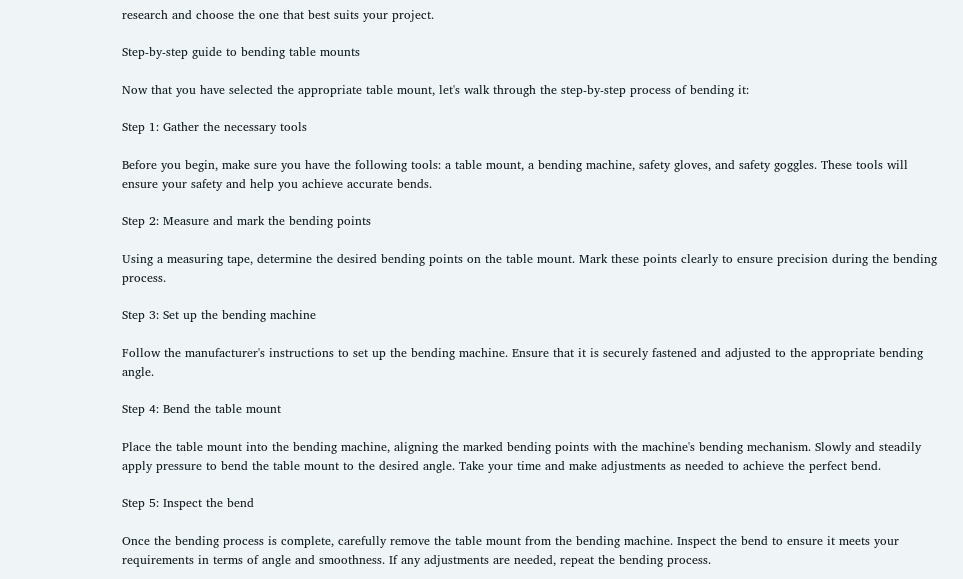research and choose the one that best suits your project.

Step-by-step guide to bending table mounts

Now that you have selected the appropriate table mount, let's walk through the step-by-step process of bending it:

Step 1: Gather the necessary tools

Before you begin, make sure you have the following tools: a table mount, a bending machine, safety gloves, and safety goggles. These tools will ensure your safety and help you achieve accurate bends.

Step 2: Measure and mark the bending points

Using a measuring tape, determine the desired bending points on the table mount. Mark these points clearly to ensure precision during the bending process.

Step 3: Set up the bending machine

Follow the manufacturer's instructions to set up the bending machine. Ensure that it is securely fastened and adjusted to the appropriate bending angle.

Step 4: Bend the table mount

Place the table mount into the bending machine, aligning the marked bending points with the machine's bending mechanism. Slowly and steadily apply pressure to bend the table mount to the desired angle. Take your time and make adjustments as needed to achieve the perfect bend.

Step 5: Inspect the bend

Once the bending process is complete, carefully remove the table mount from the bending machine. Inspect the bend to ensure it meets your requirements in terms of angle and smoothness. If any adjustments are needed, repeat the bending process.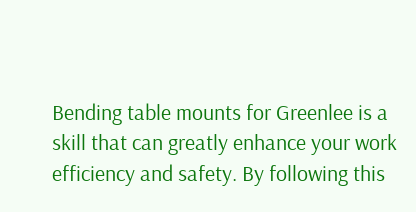Bending table mounts for Greenlee is a skill that can greatly enhance your work efficiency and safety. By following this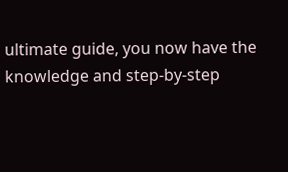ultimate guide, you now have the knowledge and step-by-step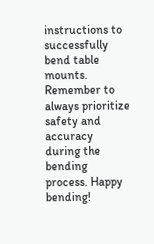instructions to successfully bend table mounts. Remember to always prioritize safety and accuracy during the bending process. Happy bending!